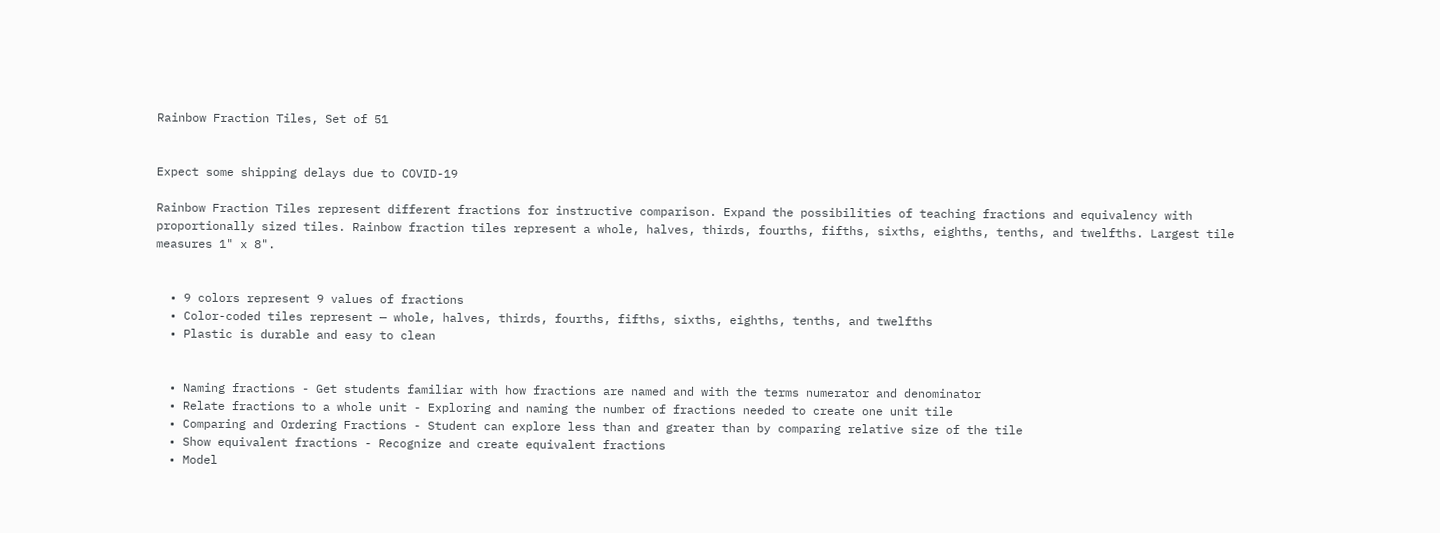Rainbow Fraction Tiles, Set of 51


Expect some shipping delays due to COVID-19

Rainbow Fraction Tiles represent different fractions for instructive comparison. Expand the possibilities of teaching fractions and equivalency with proportionally sized tiles. Rainbow fraction tiles represent a whole, halves, thirds, fourths, fifths, sixths, eighths, tenths, and twelfths. Largest tile measures 1" x 8".


  • 9 colors represent 9 values of fractions
  • Color-coded tiles represent — whole, halves, thirds, fourths, fifths, sixths, eighths, tenths, and twelfths
  • Plastic is durable and easy to clean


  • Naming fractions - Get students familiar with how fractions are named and with the terms numerator and denominator
  • Relate fractions to a whole unit - Exploring and naming the number of fractions needed to create one unit tile
  • Comparing and Ordering Fractions - Student can explore less than and greater than by comparing relative size of the tile
  • Show equivalent fractions - Recognize and create equivalent fractions
  • Model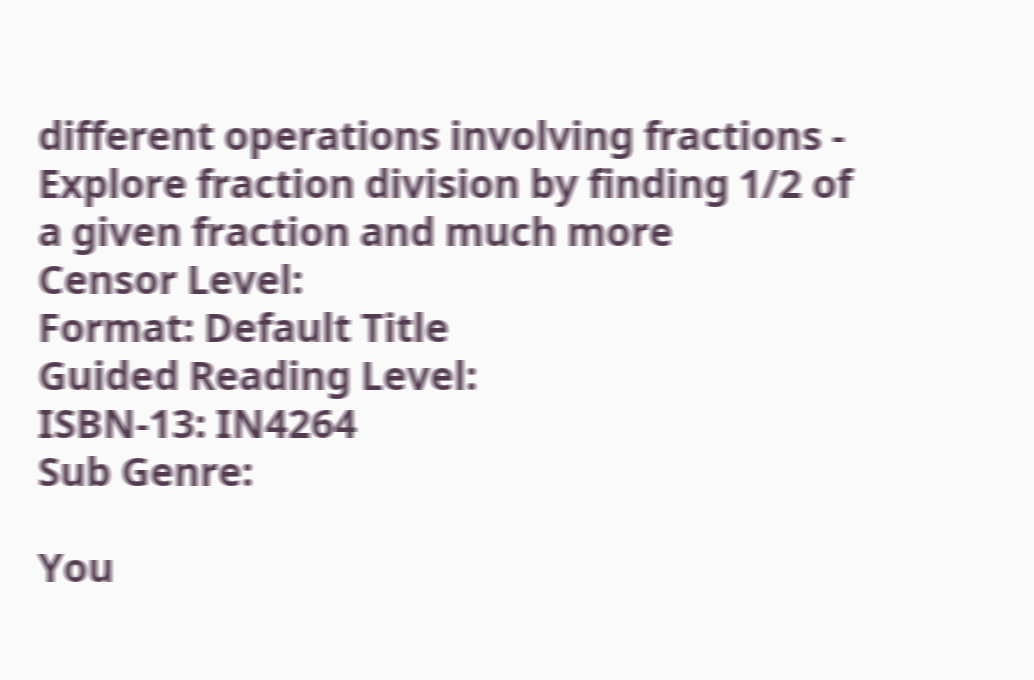different operations involving fractions - Explore fraction division by finding 1/2 of a given fraction and much more
Censor Level:
Format: Default Title
Guided Reading Level:
ISBN-13: IN4264
Sub Genre:

You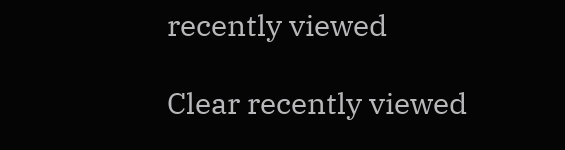recently viewed

Clear recently viewed